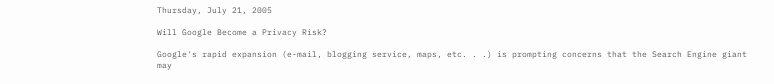Thursday, July 21, 2005

Will Google Become a Privacy Risk?

Google's rapid expansion (e-mail, blogging service, maps, etc. . .) is prompting concerns that the Search Engine giant may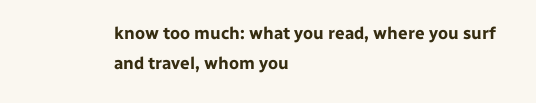know too much: what you read, where you surf and travel, whom you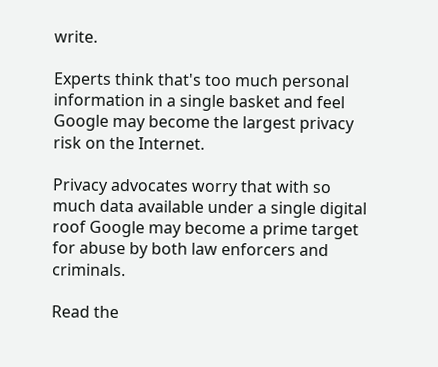write.

Experts think that's too much personal information in a single basket and feel Google may become the largest privacy risk on the Internet.

Privacy advocates worry that with so much data available under a single digital roof Google may become a prime target for abuse by both law enforcers and criminals.

Read the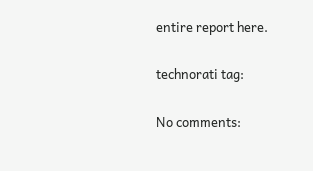entire report here.

technorati tag:

No comments: